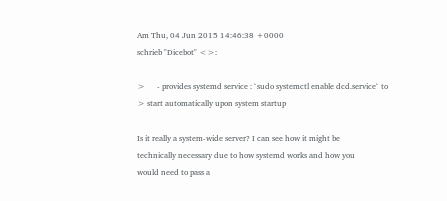Am Thu, 04 Jun 2015 14:46:38 +0000
schrieb "Dicebot" <>:

>      - provides systemd service : `sudo systemctl enable dcd.service` to
> start automatically upon system startup

Is it really a system-wide server? I can see how it might be
technically necessary due to how systemd works and how you
would need to pass a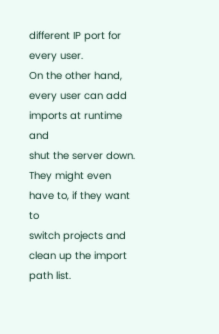different IP port for every user.
On the other hand, every user can add imports at runtime and
shut the server down. They might even have to, if they want to
switch projects and clean up the import path list.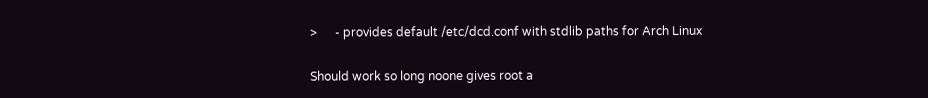>      - provides default /etc/dcd.conf with stdlib paths for Arch Linux

Should work so long noone gives root a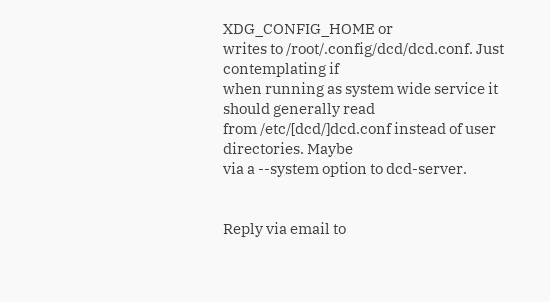XDG_CONFIG_HOME or
writes to /root/.config/dcd/dcd.conf. Just contemplating if
when running as system wide service it should generally read
from /etc/[dcd/]dcd.conf instead of user directories. Maybe
via a --system option to dcd-server.


Reply via email to